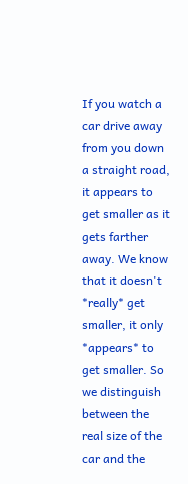If you watch a car drive away from you down a straight road, it appears to get smaller as it gets farther away. We know that it doesn't *really* get smaller, it only *appears* to get smaller. So we distinguish between the real size of the car and the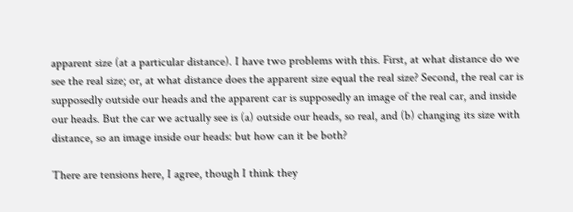apparent size (at a particular distance). I have two problems with this. First, at what distance do we see the real size; or, at what distance does the apparent size equal the real size? Second, the real car is supposedly outside our heads and the apparent car is supposedly an image of the real car, and inside our heads. But the car we actually see is (a) outside our heads, so real, and (b) changing its size with distance, so an image inside our heads: but how can it be both?

There are tensions here, I agree, though I think they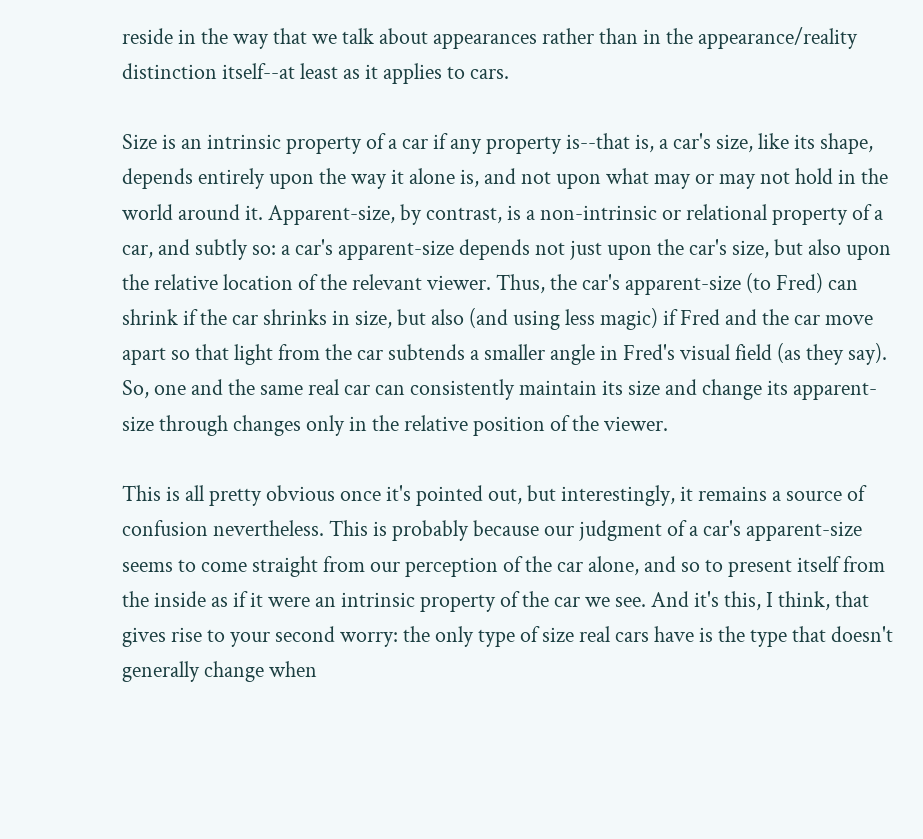reside in the way that we talk about appearances rather than in the appearance/reality distinction itself--at least as it applies to cars.

Size is an intrinsic property of a car if any property is--that is, a car's size, like its shape, depends entirely upon the way it alone is, and not upon what may or may not hold in the world around it. Apparent-size, by contrast, is a non-intrinsic or relational property of a car, and subtly so: a car's apparent-size depends not just upon the car's size, but also upon the relative location of the relevant viewer. Thus, the car's apparent-size (to Fred) can shrink if the car shrinks in size, but also (and using less magic) if Fred and the car move apart so that light from the car subtends a smaller angle in Fred's visual field (as they say). So, one and the same real car can consistently maintain its size and change its apparent-size through changes only in the relative position of the viewer.

This is all pretty obvious once it's pointed out, but interestingly, it remains a source of confusion nevertheless. This is probably because our judgment of a car's apparent-size seems to come straight from our perception of the car alone, and so to present itself from the inside as if it were an intrinsic property of the car we see. And it's this, I think, that gives rise to your second worry: the only type of size real cars have is the type that doesn't generally change when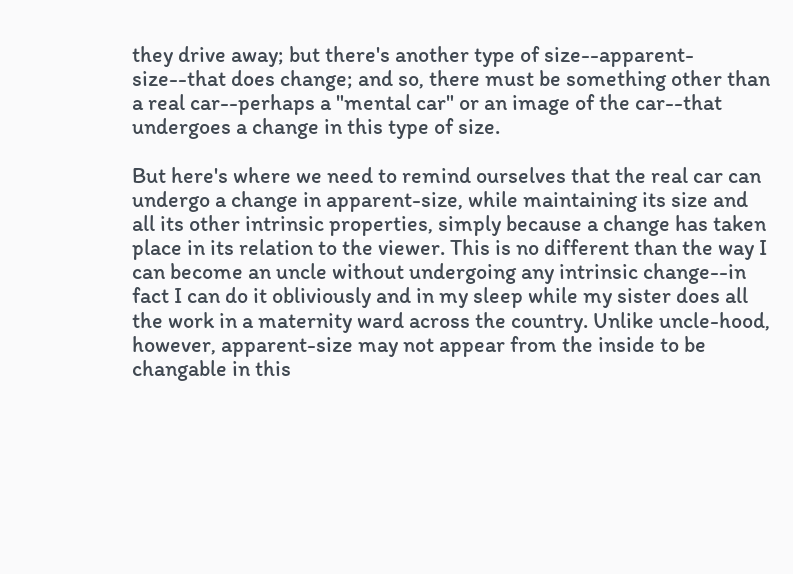they drive away; but there's another type of size--apparent-size--that does change; and so, there must be something other than a real car--perhaps a "mental car" or an image of the car--that undergoes a change in this type of size.

But here's where we need to remind ourselves that the real car can undergo a change in apparent-size, while maintaining its size and all its other intrinsic properties, simply because a change has taken place in its relation to the viewer. This is no different than the way I can become an uncle without undergoing any intrinsic change--in fact I can do it obliviously and in my sleep while my sister does all the work in a maternity ward across the country. Unlike uncle-hood, however, apparent-size may not appear from the inside to be changable in this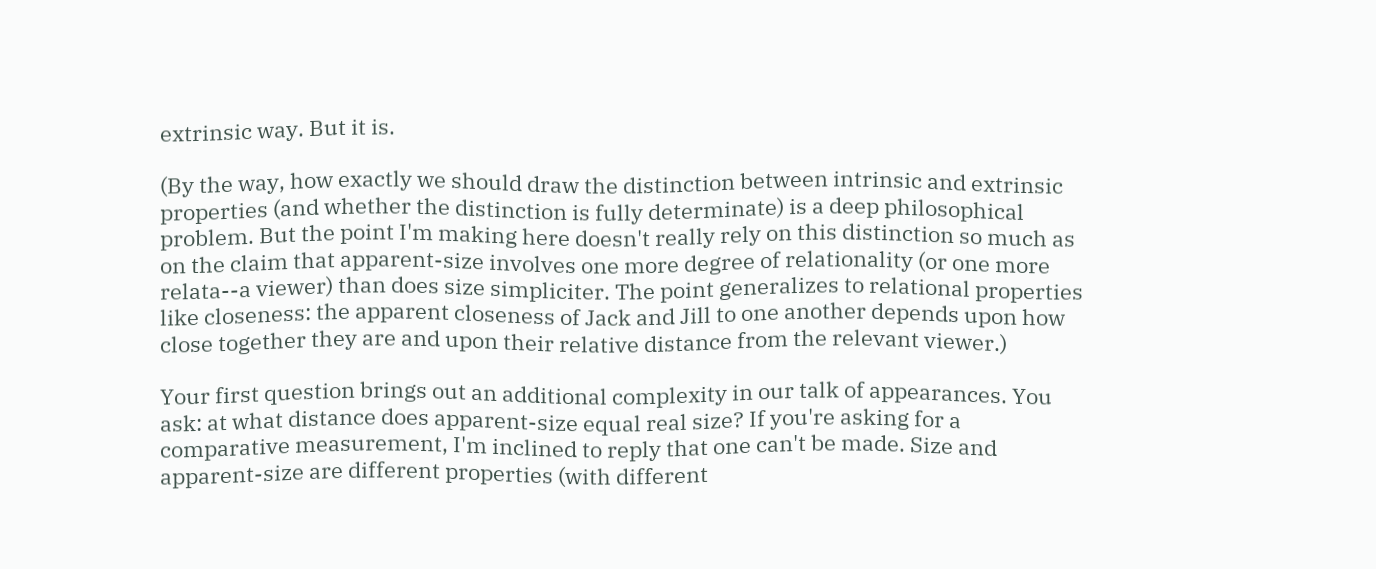extrinsic way. But it is.

(By the way, how exactly we should draw the distinction between intrinsic and extrinsic properties (and whether the distinction is fully determinate) is a deep philosophical problem. But the point I'm making here doesn't really rely on this distinction so much as on the claim that apparent-size involves one more degree of relationality (or one more relata--a viewer) than does size simpliciter. The point generalizes to relational properties like closeness: the apparent closeness of Jack and Jill to one another depends upon how close together they are and upon their relative distance from the relevant viewer.)

Your first question brings out an additional complexity in our talk of appearances. You ask: at what distance does apparent-size equal real size? If you're asking for a comparative measurement, I'm inclined to reply that one can't be made. Size and apparent-size are different properties (with different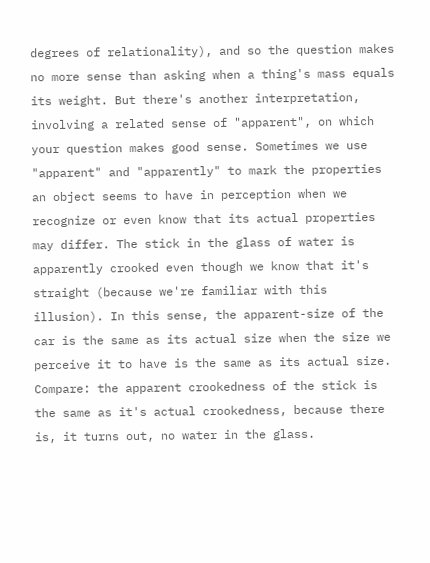degrees of relationality), and so the question makes no more sense than asking when a thing's mass equals its weight. But there's another interpretation, involving a related sense of "apparent", on which your question makes good sense. Sometimes we use "apparent" and "apparently" to mark the properties an object seems to have in perception when we recognize or even know that its actual properties may differ. The stick in the glass of water is apparently crooked even though we know that it's straight (because we're familiar with this illusion). In this sense, the apparent-size of the car is the same as its actual size when the size we perceive it to have is the same as its actual size. Compare: the apparent crookedness of the stick is the same as it's actual crookedness, because there is, it turns out, no water in the glass.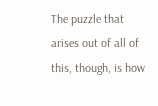The puzzle that arises out of all of this, though, is how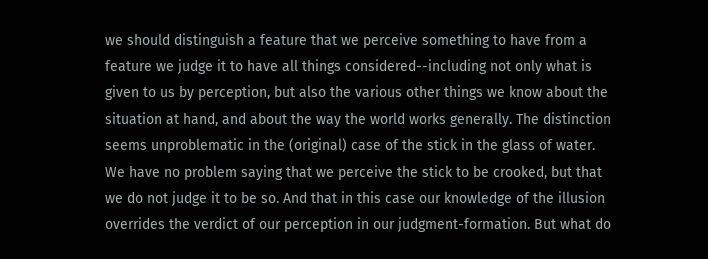we should distinguish a feature that we perceive something to have from a feature we judge it to have all things considered--including not only what is given to us by perception, but also the various other things we know about the situation at hand, and about the way the world works generally. The distinction seems unproblematic in the (original) case of the stick in the glass of water. We have no problem saying that we perceive the stick to be crooked, but that we do not judge it to be so. And that in this case our knowledge of the illusion overrides the verdict of our perception in our judgment-formation. But what do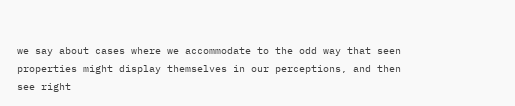we say about cases where we accommodate to the odd way that seen properties might display themselves in our perceptions, and then see right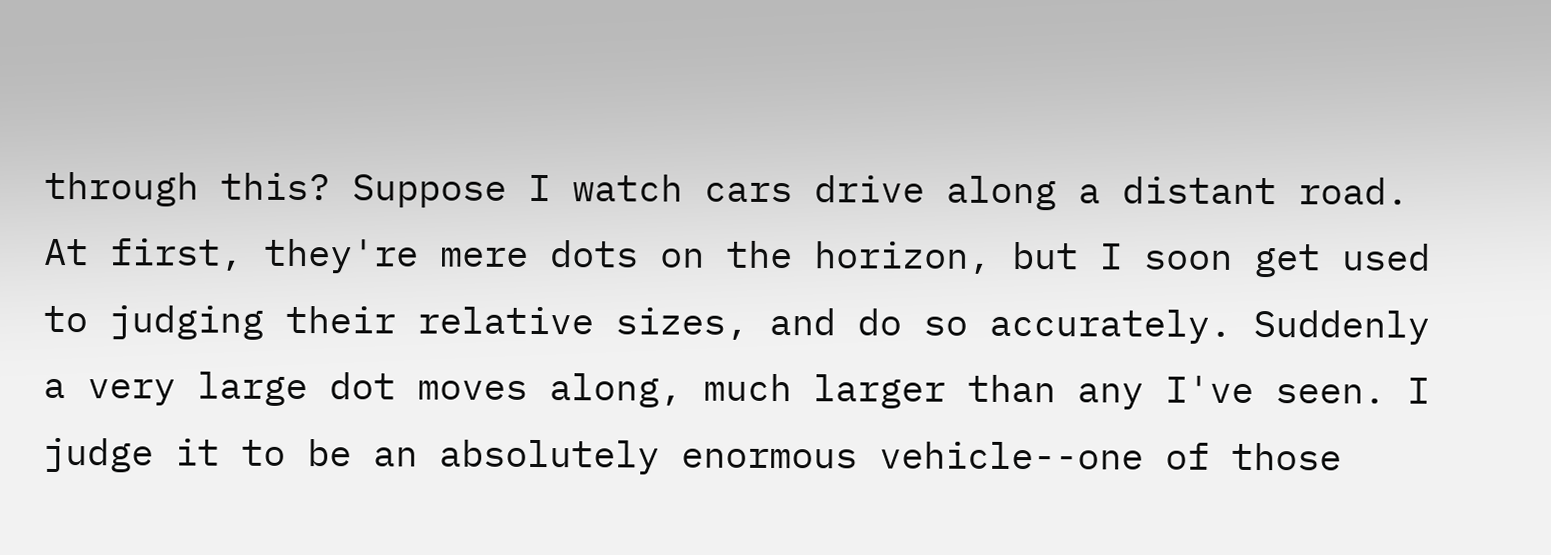through this? Suppose I watch cars drive along a distant road. At first, they're mere dots on the horizon, but I soon get used to judging their relative sizes, and do so accurately. Suddenly a very large dot moves along, much larger than any I've seen. I judge it to be an absolutely enormous vehicle--one of those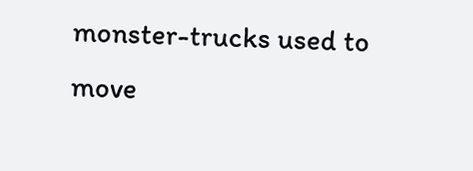monster-trucks used to move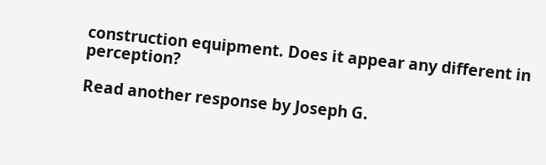construction equipment. Does it appear any different in perception?

Read another response by Joseph G.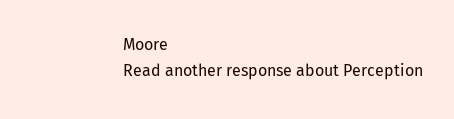Moore
Read another response about Perception